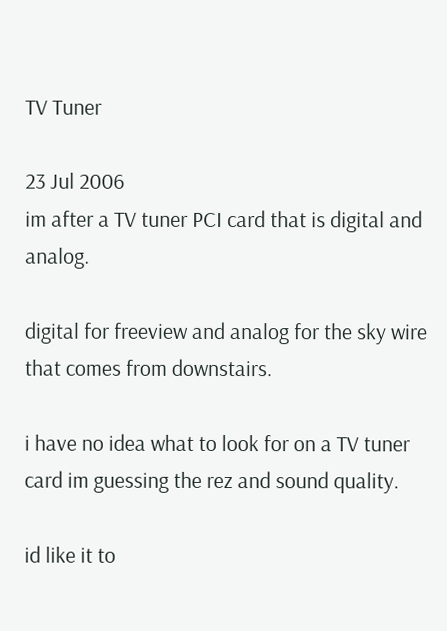TV Tuner

23 Jul 2006
im after a TV tuner PCI card that is digital and analog.

digital for freeview and analog for the sky wire that comes from downstairs.

i have no idea what to look for on a TV tuner card im guessing the rez and sound quality.

id like it to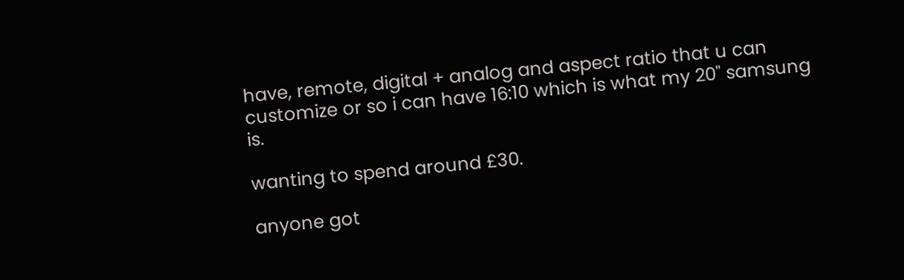have, remote, digital + analog and aspect ratio that u can customize or so i can have 16:10 which is what my 20" samsung is.

wanting to spend around £30.

anyone got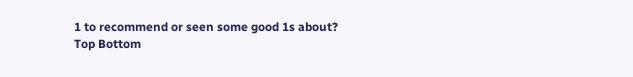1 to recommend or seen some good 1s about?
Top Bottom